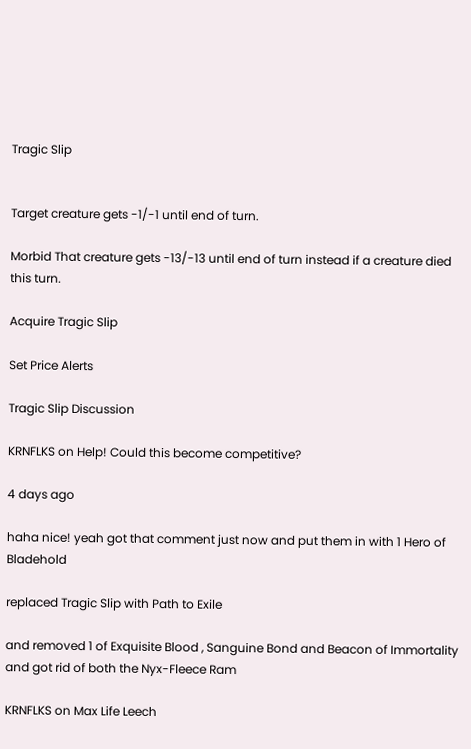Tragic Slip


Target creature gets -1/-1 until end of turn.

Morbid That creature gets -13/-13 until end of turn instead if a creature died this turn.

Acquire Tragic Slip

Set Price Alerts

Tragic Slip Discussion

KRNFLKS on Help! Could this become competitive?

4 days ago

haha nice! yeah got that comment just now and put them in with 1 Hero of Bladehold

replaced Tragic Slip with Path to Exile

and removed 1 of Exquisite Blood , Sanguine Bond and Beacon of Immortality and got rid of both the Nyx-Fleece Ram

KRNFLKS on Max Life Leech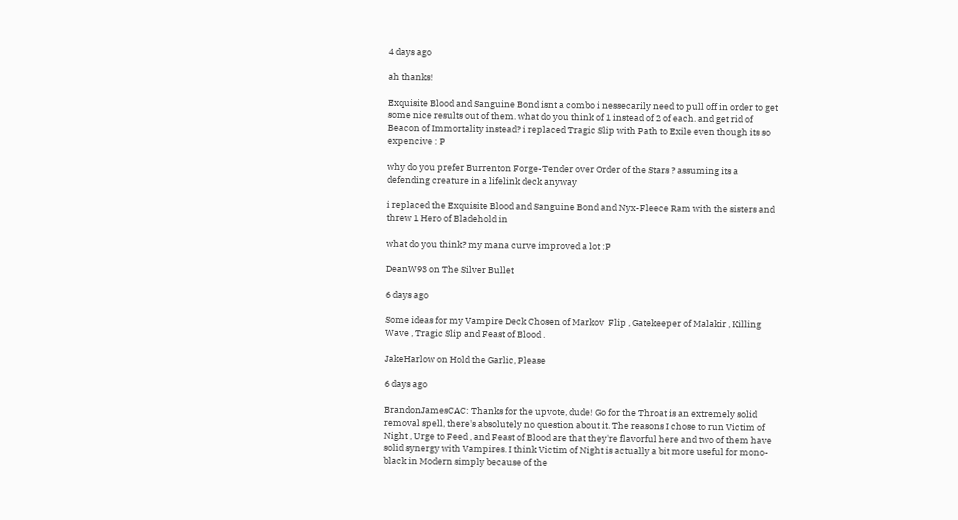4 days ago

ah thanks!

Exquisite Blood and Sanguine Bond isnt a combo i nessecarily need to pull off in order to get some nice results out of them. what do you think of 1 instead of 2 of each. and get rid of Beacon of Immortality instead? i replaced Tragic Slip with Path to Exile even though its so expencive : P

why do you prefer Burrenton Forge-Tender over Order of the Stars ? assuming its a defending creature in a lifelink deck anyway

i replaced the Exquisite Blood and Sanguine Bond and Nyx-Fleece Ram with the sisters and threw 1 Hero of Bladehold in

what do you think? my mana curve improved a lot :P

DeanW93 on The Silver Bullet

6 days ago

Some ideas for my Vampire Deck Chosen of Markov  Flip , Gatekeeper of Malakir , Killing Wave , Tragic Slip and Feast of Blood .

JakeHarlow on Hold the Garlic, Please

6 days ago

BrandonJamesCAC: Thanks for the upvote, dude! Go for the Throat is an extremely solid removal spell, there's absolutely no question about it. The reasons I chose to run Victim of Night , Urge to Feed , and Feast of Blood are that they're flavorful here and two of them have solid synergy with Vampires. I think Victim of Night is actually a bit more useful for mono-black in Modern simply because of the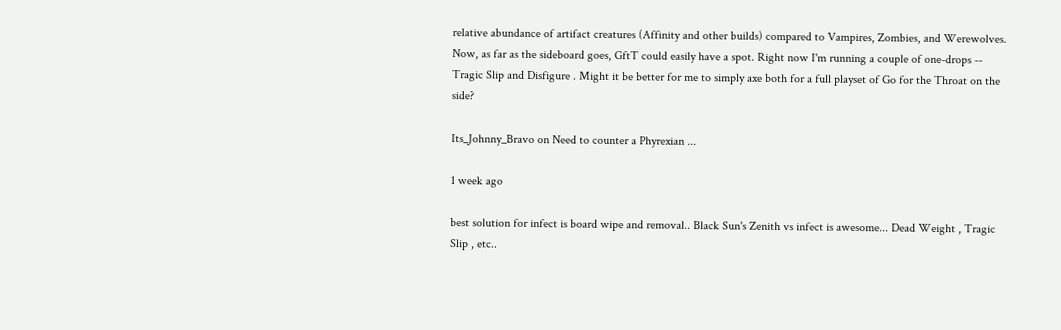relative abundance of artifact creatures (Affinity and other builds) compared to Vampires, Zombies, and Werewolves. Now, as far as the sideboard goes, GftT could easily have a spot. Right now I'm running a couple of one-drops -- Tragic Slip and Disfigure . Might it be better for me to simply axe both for a full playset of Go for the Throat on the side?

Its_Johnny_Bravo on Need to counter a Phyrexian ...

1 week ago

best solution for infect is board wipe and removal.. Black Sun's Zenith vs infect is awesome... Dead Weight , Tragic Slip , etc..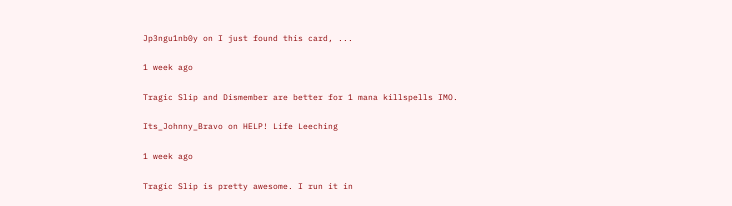Jp3ngu1nb0y on I just found this card, ...

1 week ago

Tragic Slip and Dismember are better for 1 mana killspells IMO.

Its_Johnny_Bravo on HELP! Life Leeching

1 week ago

Tragic Slip is pretty awesome. I run it in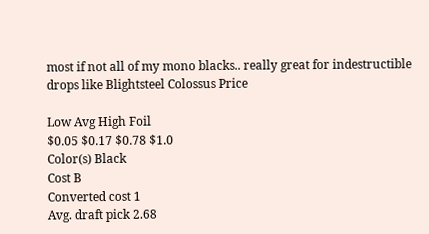most if not all of my mono blacks.. really great for indestructible drops like Blightsteel Colossus Price

Low Avg High Foil
$0.05 $0.17 $0.78 $1.0
Color(s) Black
Cost B
Converted cost 1
Avg. draft pick 2.68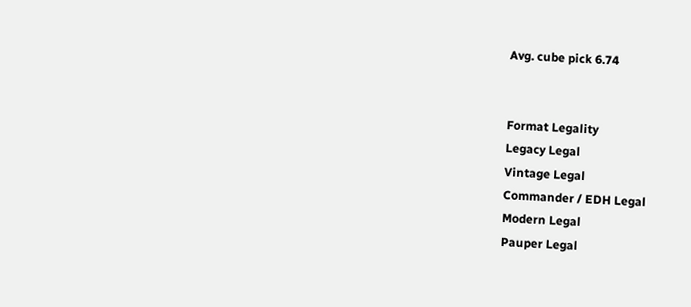Avg. cube pick 6.74


Format Legality
Legacy Legal
Vintage Legal
Commander / EDH Legal
Modern Legal
Pauper Legal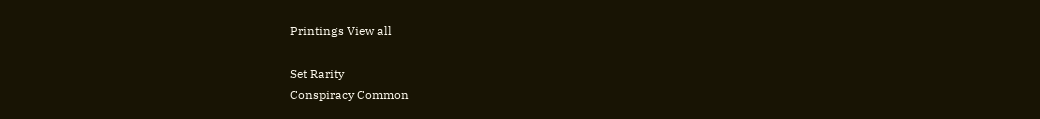Printings View all

Set Rarity
Conspiracy Common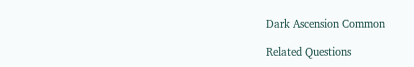Dark Ascension Common

Related Questions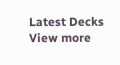Latest Decks View more